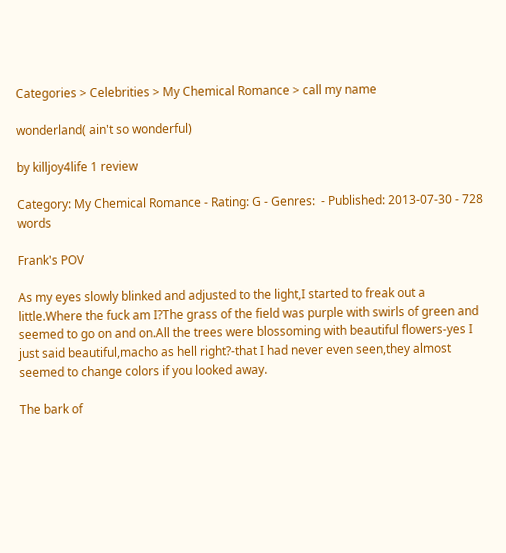Categories > Celebrities > My Chemical Romance > call my name

wonderland( ain't so wonderful)

by killjoy4life 1 review

Category: My Chemical Romance - Rating: G - Genres:  - Published: 2013-07-30 - 728 words

Frank's POV

As my eyes slowly blinked and adjusted to the light,I started to freak out a little.Where the fuck am I?The grass of the field was purple with swirls of green and seemed to go on and on.All the trees were blossoming with beautiful flowers-yes I just said beautiful,macho as hell right?-that I had never even seen,they almost seemed to change colors if you looked away.

The bark of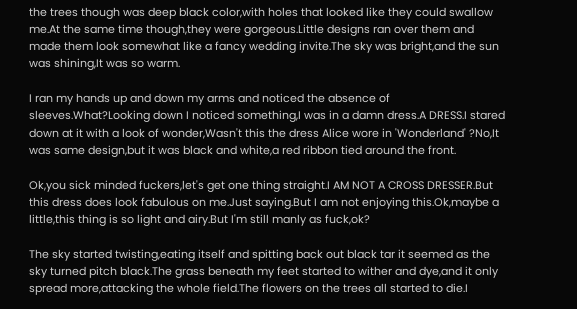the trees though was deep black color,with holes that looked like they could swallow me.At the same time though,they were gorgeous.Little designs ran over them and made them look somewhat like a fancy wedding invite.The sky was bright,and the sun was shining,It was so warm.

I ran my hands up and down my arms and noticed the absence of sleeves.What?Looking down I noticed something,I was in a damn dress.A DRESS.I stared down at it with a look of wonder,Wasn't this the dress Alice wore in 'Wonderland' ?No,It was same design,but it was black and white,a red ribbon tied around the front.

Ok,you sick minded fuckers,let's get one thing straight.I AM NOT A CROSS DRESSER.But this dress does look fabulous on me.Just saying.But I am not enjoying this.Ok,maybe a little,this thing is so light and airy.But I'm still manly as fuck,ok?

The sky started twisting,eating itself and spitting back out black tar it seemed as the sky turned pitch black.The grass beneath my feet started to wither and dye,and it only spread more,attacking the whole field.The flowers on the trees all started to die.I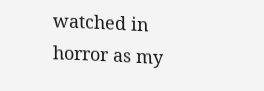watched in horror as my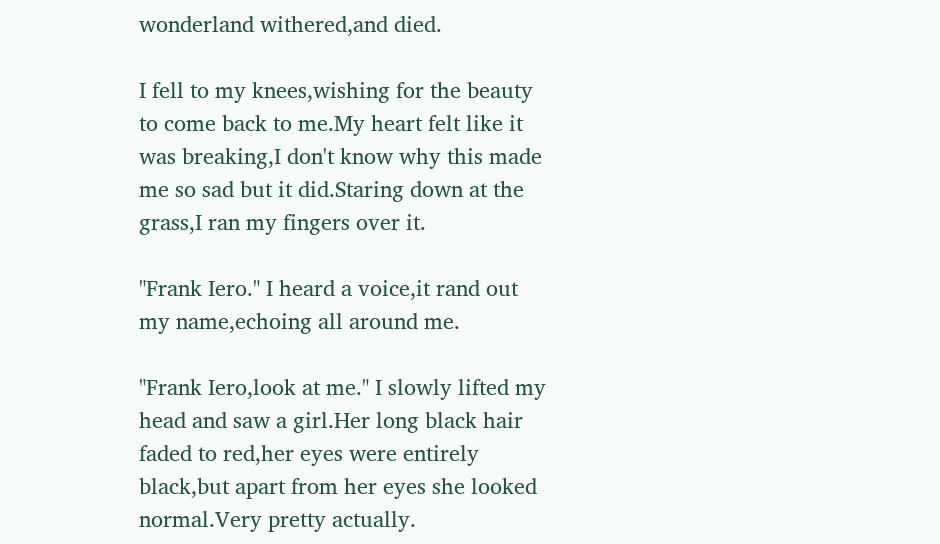wonderland withered,and died.

I fell to my knees,wishing for the beauty to come back to me.My heart felt like it was breaking,I don't know why this made me so sad but it did.Staring down at the grass,I ran my fingers over it.

"Frank Iero." I heard a voice,it rand out my name,echoing all around me.

"Frank Iero,look at me." I slowly lifted my head and saw a girl.Her long black hair faded to red,her eyes were entirely black,but apart from her eyes she looked normal.Very pretty actually.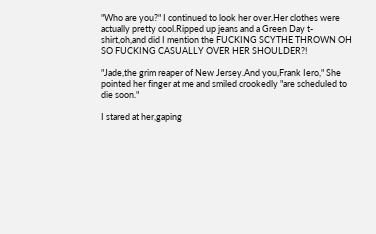"Who are you?" I continued to look her over.Her clothes were actually pretty cool.Ripped up jeans and a Green Day t-shirt,oh,and did I mention the FUCKING SCYTHE THROWN OH SO FUCKING CASUALLY OVER HER SHOULDER?!

"Jade,the grim reaper of New Jersey.And you,Frank Iero," She pointed her finger at me and smiled crookedly "are scheduled to die soon."

I stared at her,gaping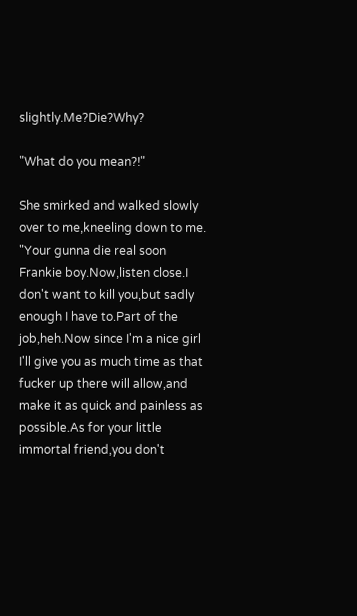slightly.Me?Die?Why?

"What do you mean?!"

She smirked and walked slowly over to me,kneeling down to me.
"Your gunna die real soon Frankie boy.Now,listen close.I don't want to kill you,but sadly enough I have to.Part of the job,heh.Now since I'm a nice girl I'll give you as much time as that fucker up there will allow,and make it as quick and painless as possible.As for your little immortal friend,you don't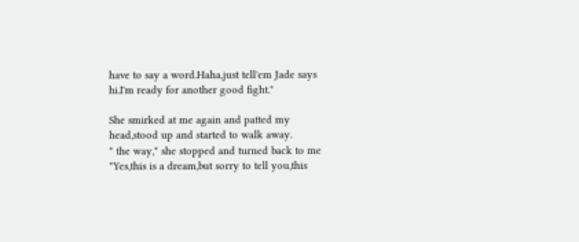have to say a word.Haha,just tell'em Jade says hi.I'm ready for another good fight."

She smirked at me again and patted my head,stood up and started to walk away.
" the way," she stopped and turned back to me "Yes,this is a dream,but sorry to tell you,this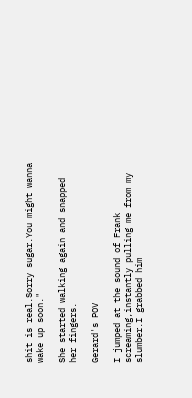shit is real.Sorry sugar.You might wanna wake up soon."

She started walking again and snapped her fingers.

Gerard's POV

I jumped at the sound of Frank screaming,instantly pulling me from my slumber.I grabbed him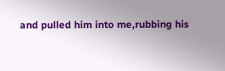and pulled him into me,rubbing his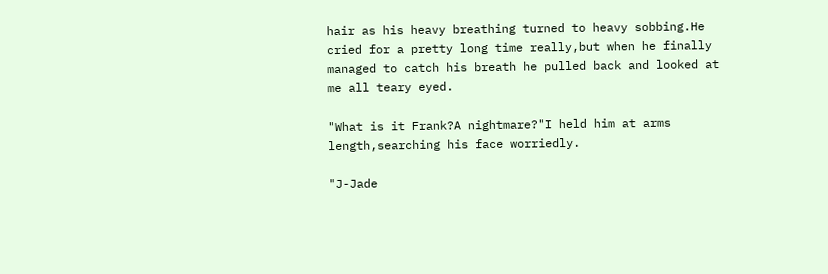hair as his heavy breathing turned to heavy sobbing.He cried for a pretty long time really,but when he finally managed to catch his breath he pulled back and looked at me all teary eyed.

"What is it Frank?A nightmare?"I held him at arms length,searching his face worriedly.

"J-Jade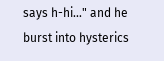says h-hi..." and he burst into hysterics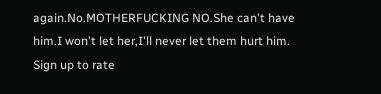again.No.MOTHERFUCKING NO.She can't have him.I won't let her,I'll never let them hurt him.
Sign up to rate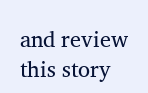and review this story